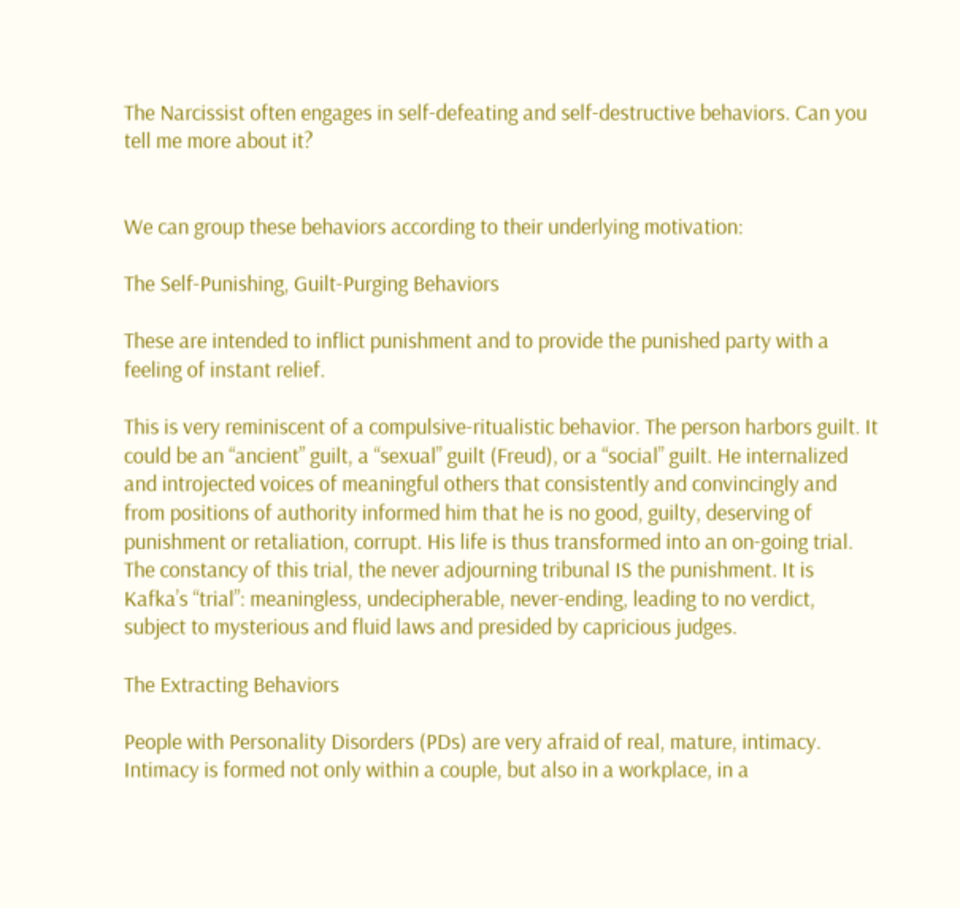The Narcissist often engages in self-defeating and self-destructive behaviors. Can you tell me more about it?


We can group these behaviors according to their underlying motivation:

The Self-Punishing, Guilt-Purging Behaviors

These are intended to inflict punishment and to provide the punished party with a feeling of instant relief.

This is very reminiscent of a compulsive-ritualistic behavior. The person harbors guilt. It could be an “ancient” guilt, a “sexual” guilt (Freud), or a “social” guilt. He internalized and introjected voices of meaningful others that consistently and convincingly and from positions of authority informed him that he is no good, guilty, deserving of punishment or retaliation, corrupt. His life is thus transformed into an on-going trial. The constancy of this trial, the never adjourning tribunal IS the punishment. It is Kafka’s “trial”: meaningless, undecipherable, never-ending, leading to no verdict, subject to mysterious and fluid laws and presided by capricious judges.

The Extracting Behaviors

People with Personality Disorders (PDs) are very afraid of real, mature, intimacy. Intimacy is formed not only within a couple, but also in a workplace, in a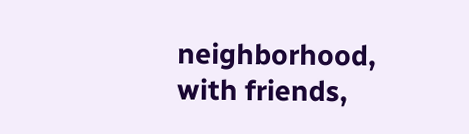neighborhood, with friends,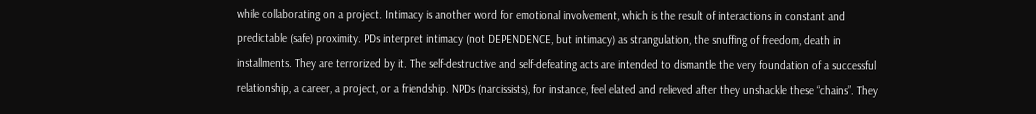while collaborating on a project. Intimacy is another word for emotional involvement, which is the result of interactions in constant and predictable (safe) proximity. PDs interpret intimacy (not DEPENDENCE, but intimacy) as strangulation, the snuffing of freedom, death in installments. They are terrorized by it. The self-destructive and self-defeating acts are intended to dismantle the very foundation of a successful relationship, a career, a project, or a friendship. NPDs (narcissists), for instance, feel elated and relieved after they unshackle these “chains”. They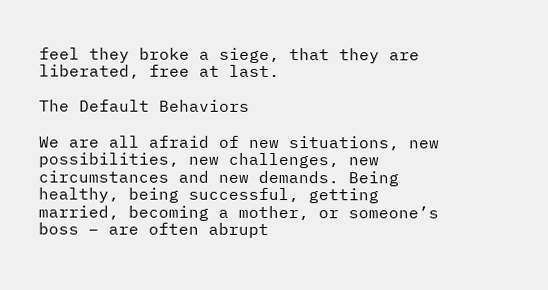feel they broke a siege, that they are liberated, free at last.

The Default Behaviors

We are all afraid of new situations, new possibilities, new challenges, new circumstances and new demands. Being healthy, being successful, getting married, becoming a mother, or someone’s boss – are often abrupt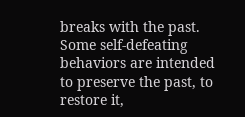breaks with the past. Some self-defeating behaviors are intended to preserve the past, to restore it,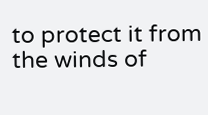to protect it from the winds of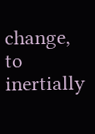change, to inertially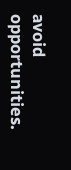avoid opportunities.